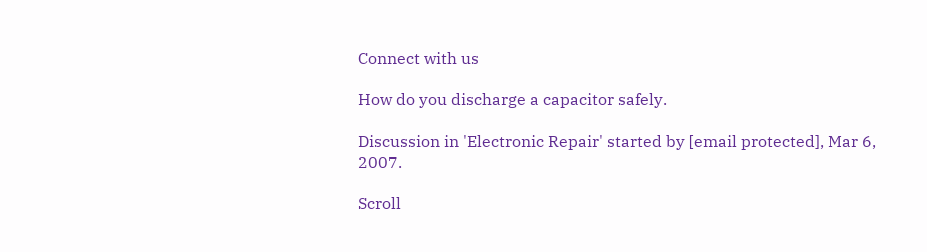Connect with us

How do you discharge a capacitor safely.

Discussion in 'Electronic Repair' started by [email protected], Mar 6, 2007.

Scroll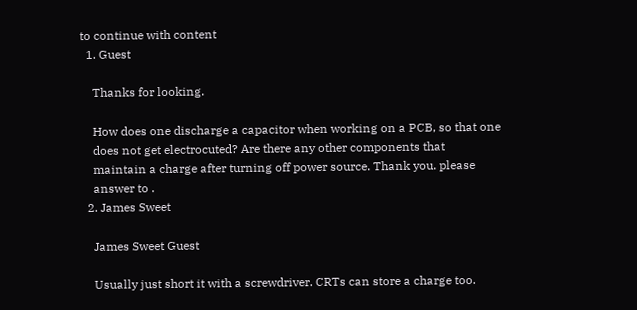to continue with content
  1. Guest

    Thanks for looking.

    How does one discharge a capacitor when working on a PCB, so that one
    does not get electrocuted? Are there any other components that
    maintain a charge after turning off power source. Thank you. please
    answer to .
  2. James Sweet

    James Sweet Guest

    Usually just short it with a screwdriver. CRTs can store a charge too.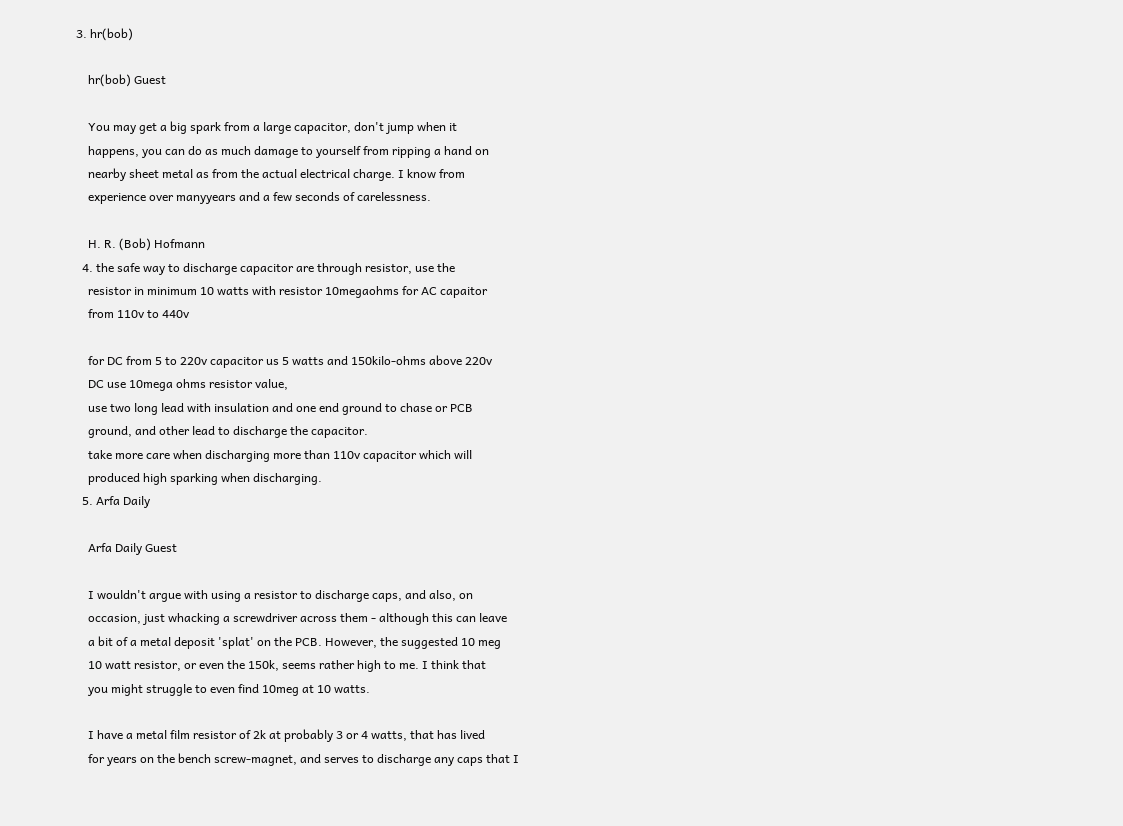3. hr(bob)

    hr(bob) Guest

    You may get a big spark from a large capacitor, don't jump when it
    happens, you can do as much damage to yourself from ripping a hand on
    nearby sheet metal as from the actual electrical charge. I know from
    experience over manyyears and a few seconds of carelessness.

    H. R. (Bob) Hofmann
  4. the safe way to discharge capacitor are through resistor, use the
    resistor in minimum 10 watts with resistor 10megaohms for AC capaitor
    from 110v to 440v

    for DC from 5 to 220v capacitor us 5 watts and 150kilo-ohms above 220v
    DC use 10mega ohms resistor value,
    use two long lead with insulation and one end ground to chase or PCB
    ground, and other lead to discharge the capacitor.
    take more care when discharging more than 110v capacitor which will
    produced high sparking when discharging.
  5. Arfa Daily

    Arfa Daily Guest

    I wouldn't argue with using a resistor to discharge caps, and also, on
    occasion, just whacking a screwdriver across them - although this can leave
    a bit of a metal deposit 'splat' on the PCB. However, the suggested 10 meg
    10 watt resistor, or even the 150k, seems rather high to me. I think that
    you might struggle to even find 10meg at 10 watts.

    I have a metal film resistor of 2k at probably 3 or 4 watts, that has lived
    for years on the bench screw-magnet, and serves to discharge any caps that I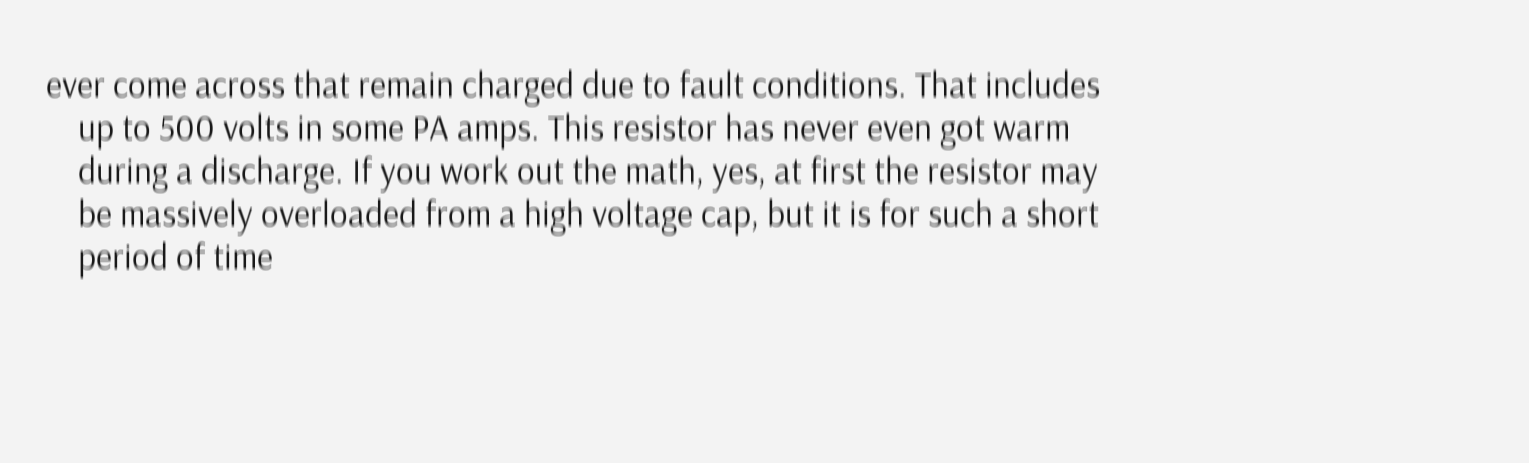ever come across that remain charged due to fault conditions. That includes
    up to 500 volts in some PA amps. This resistor has never even got warm
    during a discharge. If you work out the math, yes, at first the resistor may
    be massively overloaded from a high voltage cap, but it is for such a short
    period of time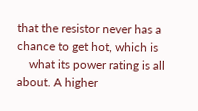that the resistor never has a chance to get hot, which is
    what its power rating is all about. A higher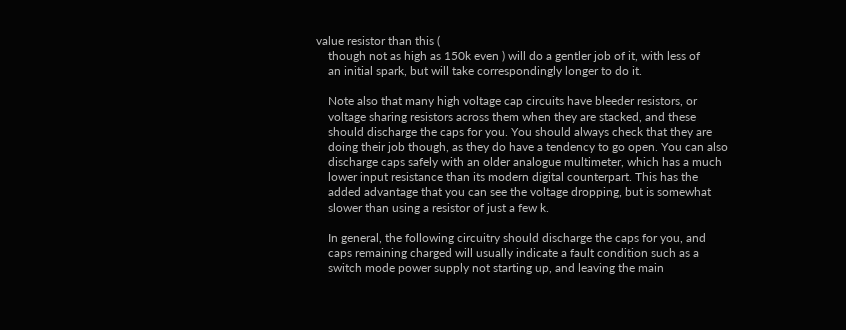value resistor than this (
    though not as high as 150k even ) will do a gentler job of it, with less of
    an initial spark, but will take correspondingly longer to do it.

    Note also that many high voltage cap circuits have bleeder resistors, or
    voltage sharing resistors across them when they are stacked, and these
    should discharge the caps for you. You should always check that they are
    doing their job though, as they do have a tendency to go open. You can also
    discharge caps safely with an older analogue multimeter, which has a much
    lower input resistance than its modern digital counterpart. This has the
    added advantage that you can see the voltage dropping, but is somewhat
    slower than using a resistor of just a few k.

    In general, the following circuitry should discharge the caps for you, and
    caps remaining charged will usually indicate a fault condition such as a
    switch mode power supply not starting up, and leaving the main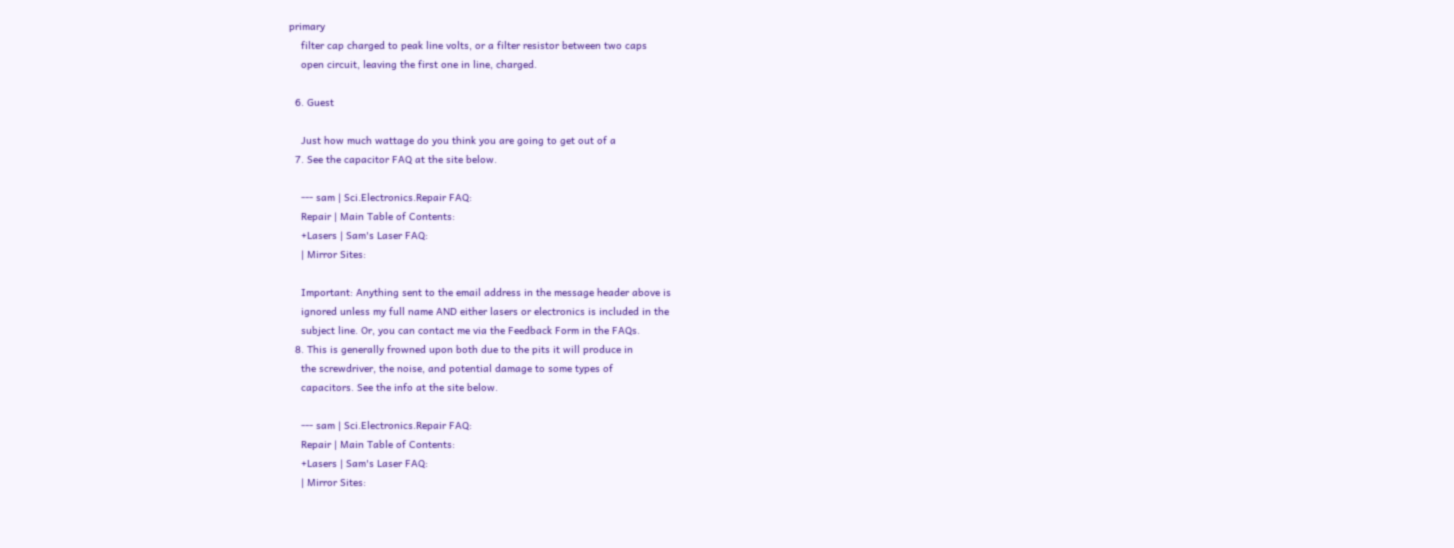primary
    filter cap charged to peak line volts, or a filter resistor between two caps
    open circuit, leaving the first one in line, charged.

  6. Guest

    Just how much wattage do you think you are going to get out of a
  7. See the capacitor FAQ at the site below.

    --- sam | Sci.Electronics.Repair FAQ:
    Repair | Main Table of Contents:
    +Lasers | Sam's Laser FAQ:
    | Mirror Sites:

    Important: Anything sent to the email address in the message header above is
    ignored unless my full name AND either lasers or electronics is included in the
    subject line. Or, you can contact me via the Feedback Form in the FAQs.
  8. This is generally frowned upon both due to the pits it will produce in
    the screwdriver, the noise, and potential damage to some types of
    capacitors. See the info at the site below.

    --- sam | Sci.Electronics.Repair FAQ:
    Repair | Main Table of Contents:
    +Lasers | Sam's Laser FAQ:
    | Mirror Sites: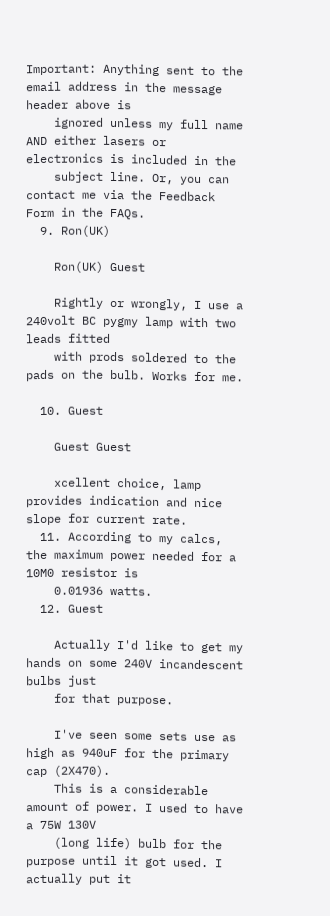Important: Anything sent to the email address in the message header above is
    ignored unless my full name AND either lasers or electronics is included in the
    subject line. Or, you can contact me via the Feedback Form in the FAQs.
  9. Ron(UK)

    Ron(UK) Guest

    Rightly or wrongly, I use a 240volt BC pygmy lamp with two leads fitted
    with prods soldered to the pads on the bulb. Works for me.

  10. Guest

    Guest Guest

    xcellent choice, lamp provides indication and nice slope for current rate.
  11. According to my calcs, the maximum power needed for a 10M0 resistor is
    0.01936 watts.
  12. Guest

    Actually I'd like to get my hands on some 240V incandescent bulbs just
    for that purpose.

    I've seen some sets use as high as 940uF for the primary cap (2X470).
    This is a considerable amount of power. I used to have a 75W 130V
    (long life) bulb for the purpose until it got used. I actually put it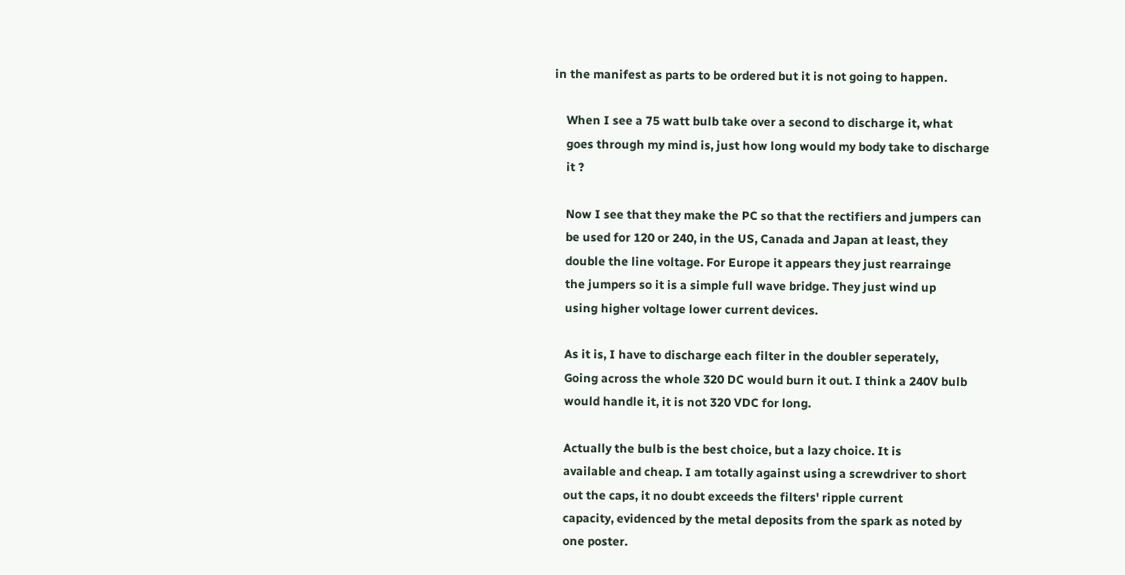in the manifest as parts to be ordered but it is not going to happen.

    When I see a 75 watt bulb take over a second to discharge it, what
    goes through my mind is, just how long would my body take to discharge
    it ?

    Now I see that they make the PC so that the rectifiers and jumpers can
    be used for 120 or 240, in the US, Canada and Japan at least, they
    double the line voltage. For Europe it appears they just rearrainge
    the jumpers so it is a simple full wave bridge. They just wind up
    using higher voltage lower current devices.

    As it is, I have to discharge each filter in the doubler seperately,
    Going across the whole 320 DC would burn it out. I think a 240V bulb
    would handle it, it is not 320 VDC for long.

    Actually the bulb is the best choice, but a lazy choice. It is
    available and cheap. I am totally against using a screwdriver to short
    out the caps, it no doubt exceeds the filters' ripple current
    capacity, evidenced by the metal deposits from the spark as noted by
    one poster.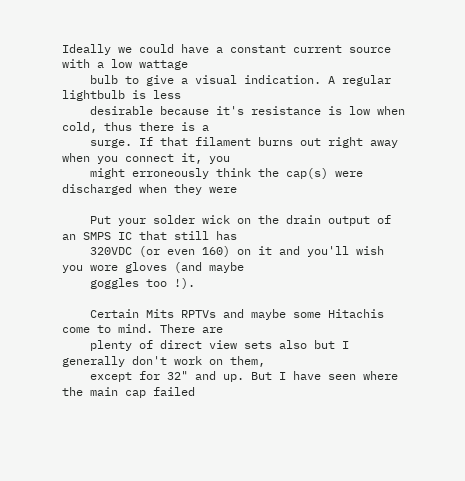Ideally we could have a constant current source with a low wattage
    bulb to give a visual indication. A regular lightbulb is less
    desirable because it's resistance is low when cold, thus there is a
    surge. If that filament burns out right away when you connect it, you
    might erroneously think the cap(s) were discharged when they were

    Put your solder wick on the drain output of an SMPS IC that still has
    320VDC (or even 160) on it and you'll wish you wore gloves (and maybe
    goggles too !).

    Certain Mits RPTVs and maybe some Hitachis come to mind. There are
    plenty of direct view sets also but I generally don't work on them,
    except for 32" and up. But I have seen where the main cap failed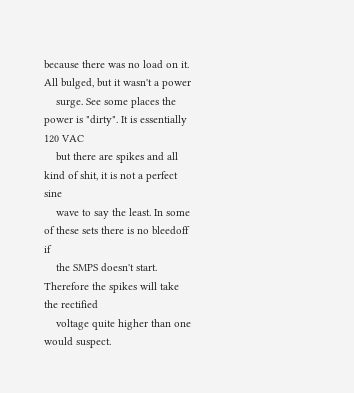because there was no load on it. All bulged, but it wasn't a power
    surge. See some places the power is "dirty". It is essentially 120 VAC
    but there are spikes and all kind of shit, it is not a perfect sine
    wave to say the least. In some of these sets there is no bleedoff if
    the SMPS doesn't start. Therefore the spikes will take the rectified
    voltage quite higher than one would suspect.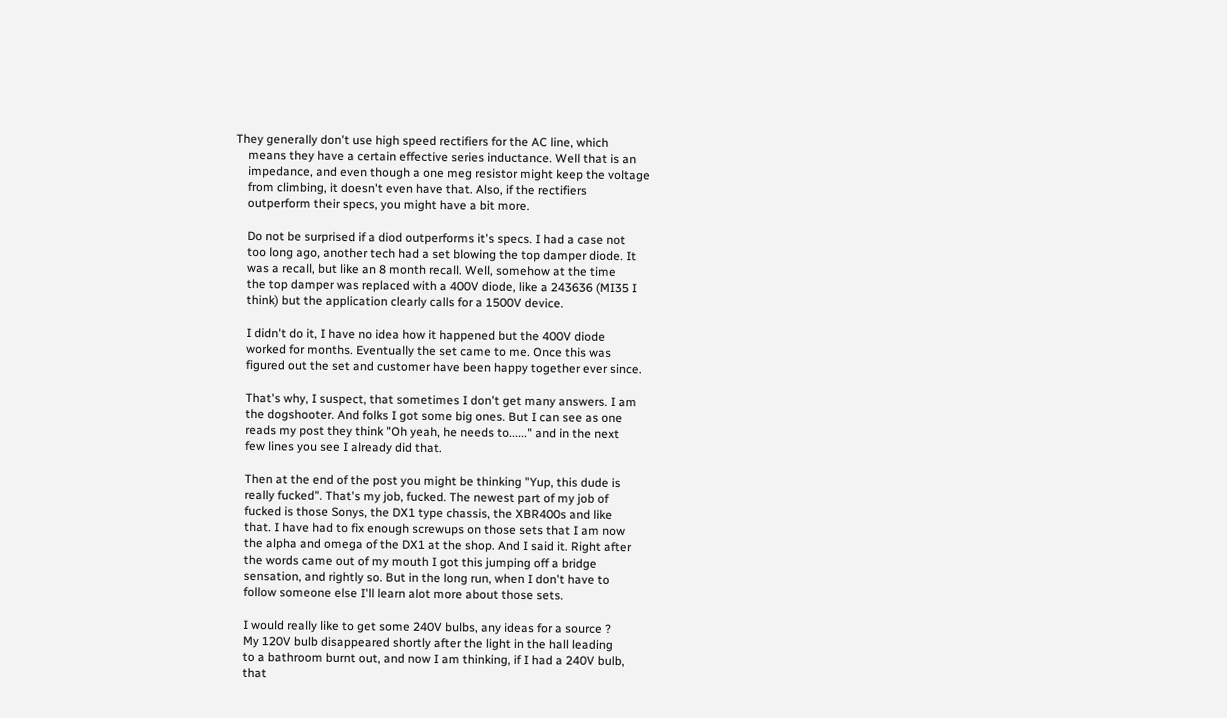They generally don't use high speed rectifiers for the AC line, which
    means they have a certain effective series inductance. Well that is an
    impedance, and even though a one meg resistor might keep the voltage
    from climbing, it doesn't even have that. Also, if the rectifiers
    outperform their specs, you might have a bit more.

    Do not be surprised if a diod outperforms it's specs. I had a case not
    too long ago, another tech had a set blowing the top damper diode. It
    was a recall, but like an 8 month recall. Well, somehow at the time
    the top damper was replaced with a 400V diode, like a 243636 (MI35 I
    think) but the application clearly calls for a 1500V device.

    I didn't do it, I have no idea how it happened but the 400V diode
    worked for months. Eventually the set came to me. Once this was
    figured out the set and customer have been happy together ever since.

    That's why, I suspect, that sometimes I don't get many answers. I am
    the dogshooter. And folks I got some big ones. But I can see as one
    reads my post they think "Oh yeah, he needs to......" and in the next
    few lines you see I already did that.

    Then at the end of the post you might be thinking "Yup, this dude is
    really fucked". That's my job, fucked. The newest part of my job of
    fucked is those Sonys, the DX1 type chassis, the XBR400s and like
    that. I have had to fix enough screwups on those sets that I am now
    the alpha and omega of the DX1 at the shop. And I said it. Right after
    the words came out of my mouth I got this jumping off a bridge
    sensation, and rightly so. But in the long run, when I don't have to
    follow someone else I'll learn alot more about those sets.

    I would really like to get some 240V bulbs, any ideas for a source ?
    My 120V bulb disappeared shortly after the light in the hall leading
    to a bathroom burnt out, and now I am thinking, if I had a 240V bulb,
    that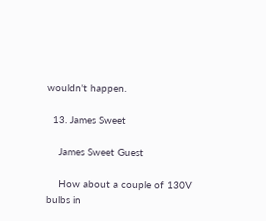wouldn't happen.

  13. James Sweet

    James Sweet Guest

    How about a couple of 130V bulbs in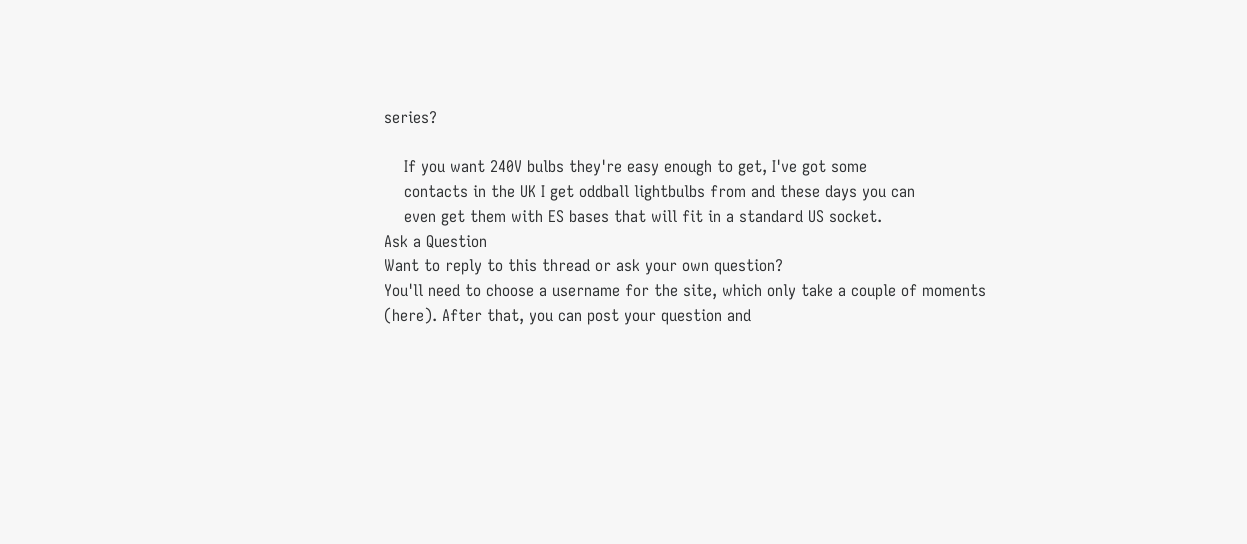series?

    If you want 240V bulbs they're easy enough to get, I've got some
    contacts in the UK I get oddball lightbulbs from and these days you can
    even get them with ES bases that will fit in a standard US socket.
Ask a Question
Want to reply to this thread or ask your own question?
You'll need to choose a username for the site, which only take a couple of moments (here). After that, you can post your question and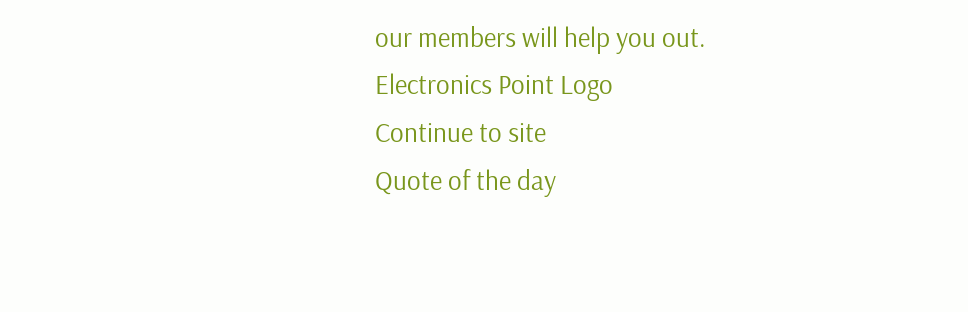our members will help you out.
Electronics Point Logo
Continue to site
Quote of the day